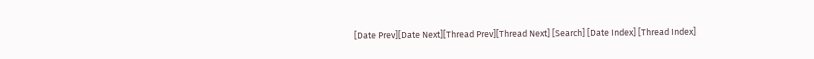[Date Prev][Date Next][Thread Prev][Thread Next] [Search] [Date Index] [Thread Index]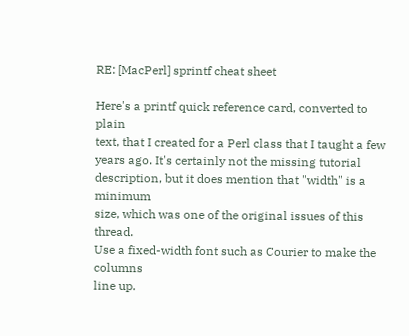RE: [MacPerl] sprintf cheat sheet

Here's a printf quick reference card, converted to plain
text, that I created for a Perl class that I taught a few
years ago. It's certainly not the missing tutorial
description, but it does mention that "width" is a minimum
size, which was one of the original issues of this thread.
Use a fixed-width font such as Courier to make the columns
line up.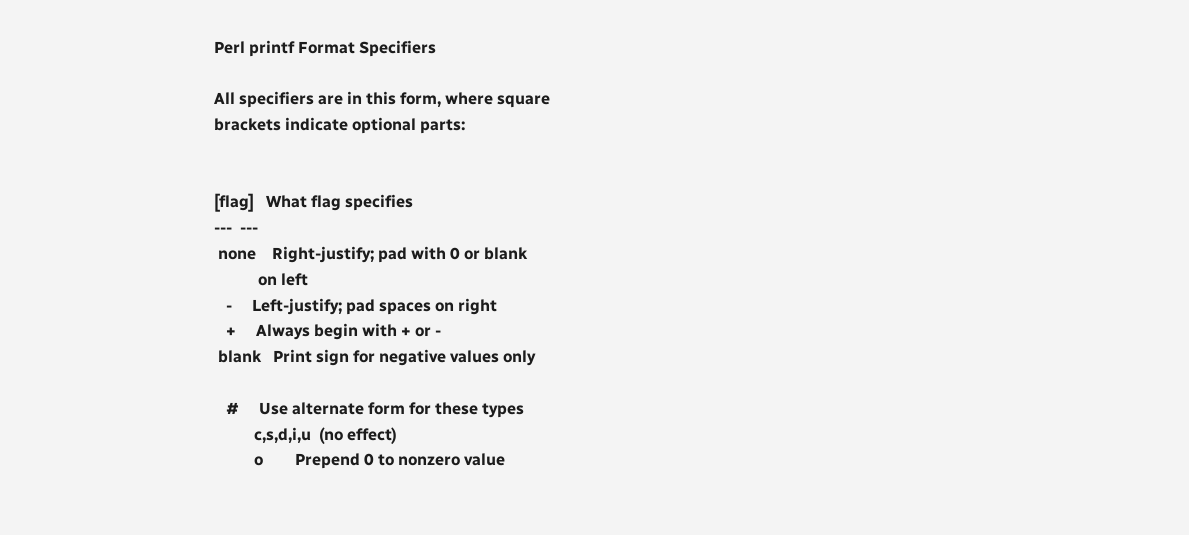Perl printf Format Specifiers

All specifiers are in this form, where square
brackets indicate optional parts:


[flag]   What flag specifies
---  ---
 none    Right-justify; pad with 0 or blank
           on left
   -     Left-justify; pad spaces on right
   +     Always begin with + or -
 blank   Print sign for negative values only

   #     Use alternate form for these types
          c,s,d,i,u  (no effect)
          o        Prepend 0 to nonzero value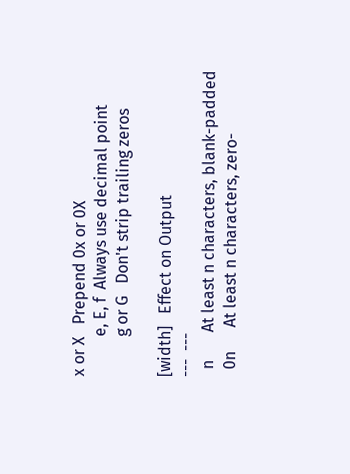x or X   Prepend 0x or 0X
          e, E, f  Always use decimal point
          g or G   Don't strip trailing zeros

[width]   Effect on Output
---  ---
  n       At least n characters, blank-padded
  0n      At least n characters, zero-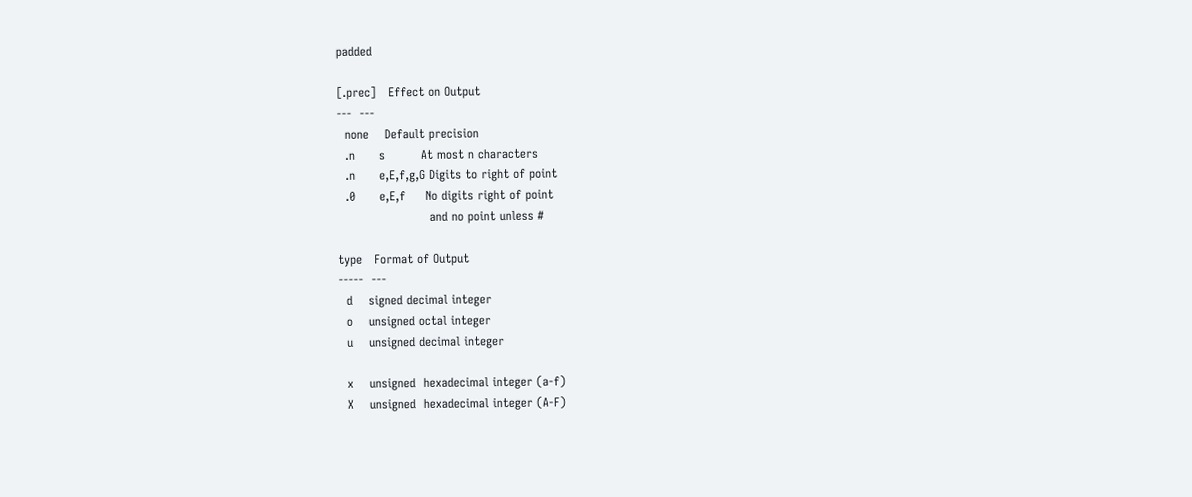padded

[.prec]   Effect on Output
---  ---
  none    Default precision
  .n      s         At most n characters
  .n      e,E,f,g,G Digits to right of point
  .0      e,E,f     No digits right of point
                       and no point unless #

type   Format of Output
-----  ---
  d    signed decimal integer
  o    unsigned octal integer
  u    unsigned decimal integer

  x    unsigned  hexadecimal integer (a-f)
  X    unsigned  hexadecimal integer (A-F)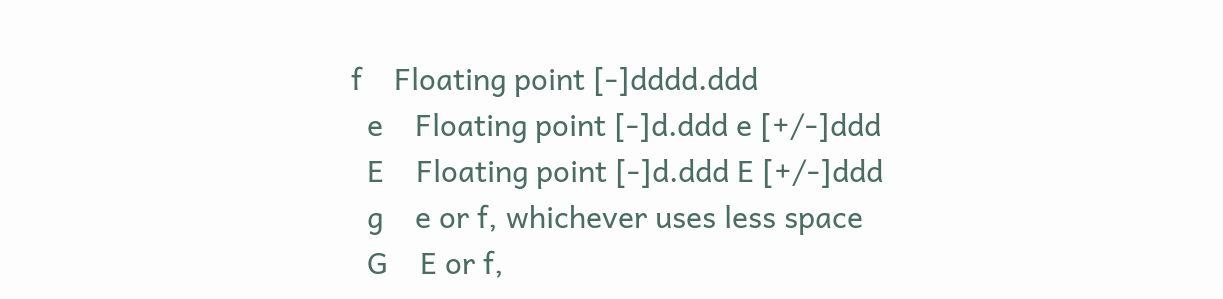f    Floating point [-]dddd.ddd
  e    Floating point [-]d.ddd e [+/-]ddd
  E    Floating point [-]d.ddd E [+/-]ddd
  g    e or f, whichever uses less space
  G    E or f,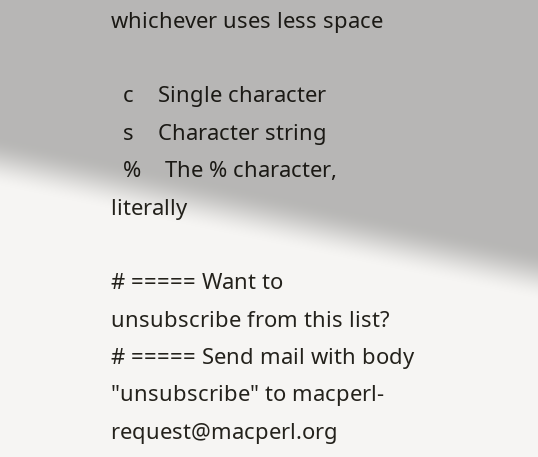whichever uses less space

  c    Single character
  s    Character string
  %    The % character, literally

# ===== Want to unsubscribe from this list?
# ===== Send mail with body "unsubscribe" to macperl-request@macperl.org